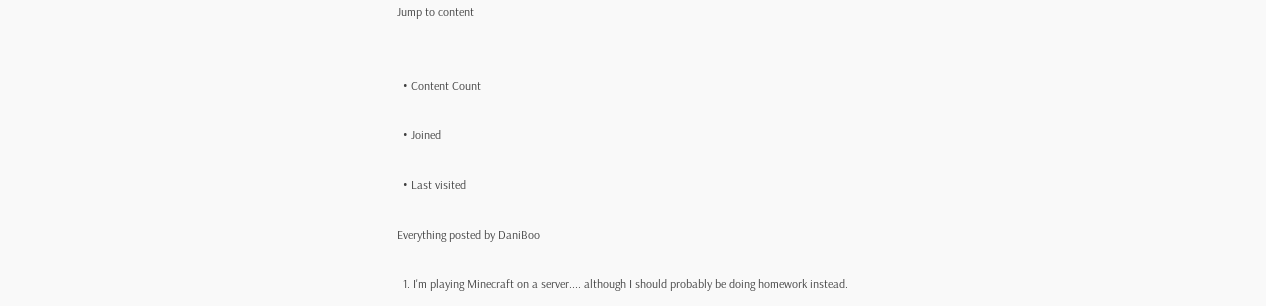Jump to content


  • Content Count

  • Joined

  • Last visited

Everything posted by DaniBoo

  1. I'm playing Minecraft on a server.... although I should probably be doing homework instead.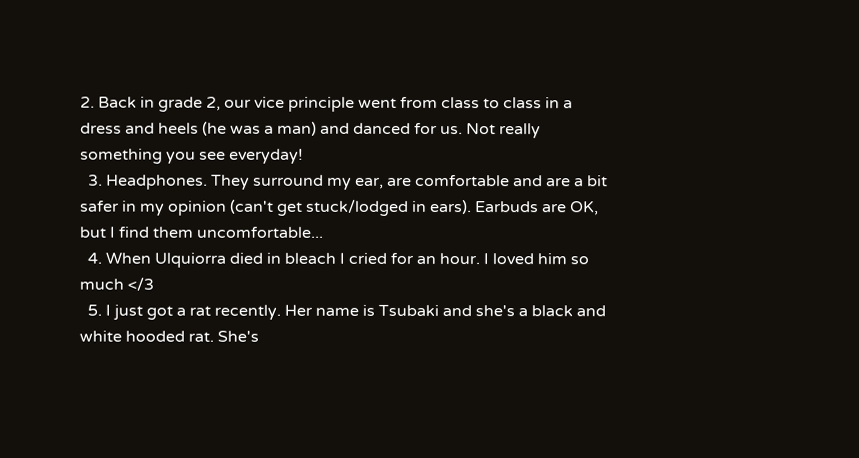2. Back in grade 2, our vice principle went from class to class in a dress and heels (he was a man) and danced for us. Not really something you see everyday!
  3. Headphones. They surround my ear, are comfortable and are a bit safer in my opinion (can't get stuck/lodged in ears). Earbuds are OK, but I find them uncomfortable...
  4. When Ulquiorra died in bleach I cried for an hour. I loved him so much </3
  5. I just got a rat recently. Her name is Tsubaki and she's a black and white hooded rat. She's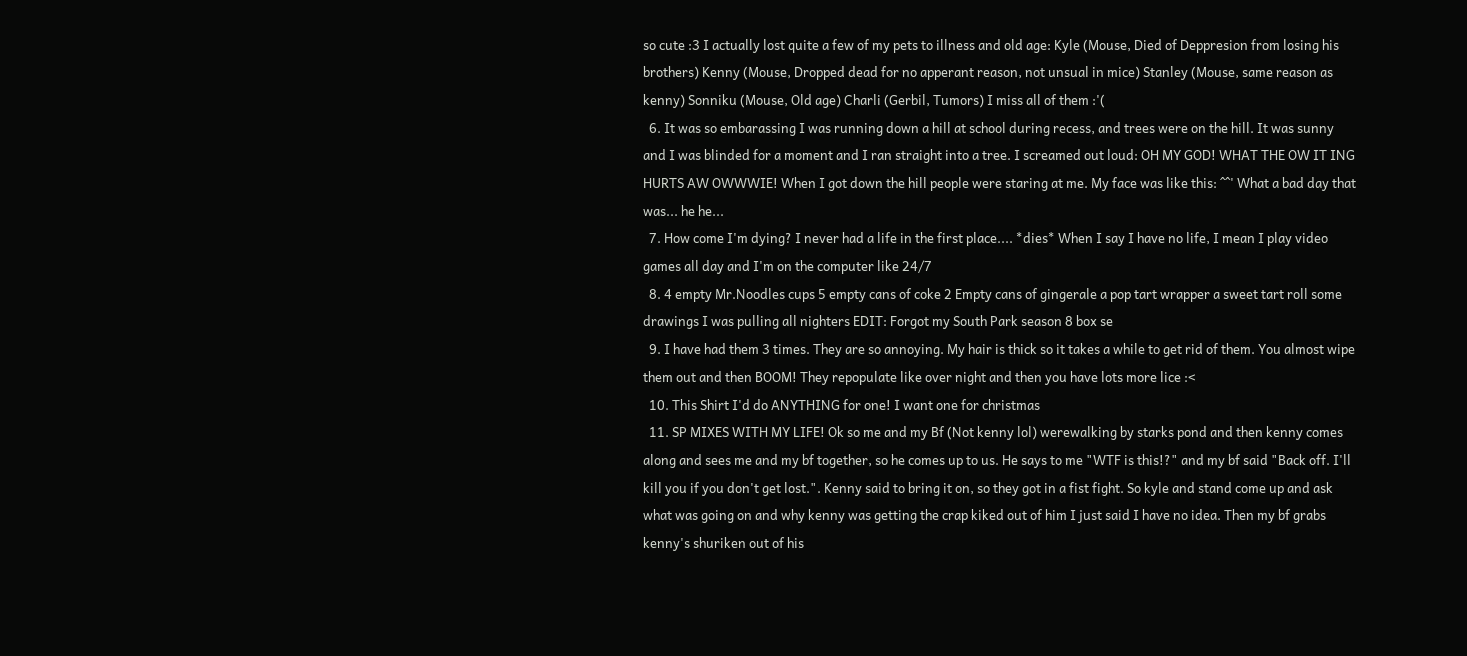so cute :3 I actually lost quite a few of my pets to illness and old age: Kyle (Mouse, Died of Deppresion from losing his brothers) Kenny (Mouse, Dropped dead for no apperant reason, not unsual in mice) Stanley (Mouse, same reason as kenny) Sonniku (Mouse, Old age) Charli (Gerbil, Tumors) I miss all of them :'(
  6. It was so embarassing I was running down a hill at school during recess, and trees were on the hill. It was sunny and I was blinded for a moment and I ran straight into a tree. I screamed out loud: OH MY GOD! WHAT THE OW IT ING HURTS AW OWWWIE! When I got down the hill people were staring at me. My face was like this: ^^' What a bad day that was... he he...
  7. How come I'm dying? I never had a life in the first place.... *dies* When I say I have no life, I mean I play video games all day and I'm on the computer like 24/7
  8. 4 empty Mr.Noodles cups 5 empty cans of coke 2 Empty cans of gingerale a pop tart wrapper a sweet tart roll some drawings I was pulling all nighters EDIT: Forgot my South Park season 8 box se
  9. I have had them 3 times. They are so annoying. My hair is thick so it takes a while to get rid of them. You almost wipe them out and then BOOM! They repopulate like over night and then you have lots more lice :<
  10. This Shirt I'd do ANYTHING for one! I want one for christmas
  11. SP MIXES WITH MY LIFE! Ok so me and my Bf (Not kenny lol) werewalking by starks pond and then kenny comes along and sees me and my bf together, so he comes up to us. He says to me "WTF is this!?" and my bf said "Back off. I'll kill you if you don't get lost.". Kenny said to bring it on, so they got in a fist fight. So kyle and stand come up and ask what was going on and why kenny was getting the crap kiked out of him I just said I have no idea. Then my bf grabs kenny's shuriken out of his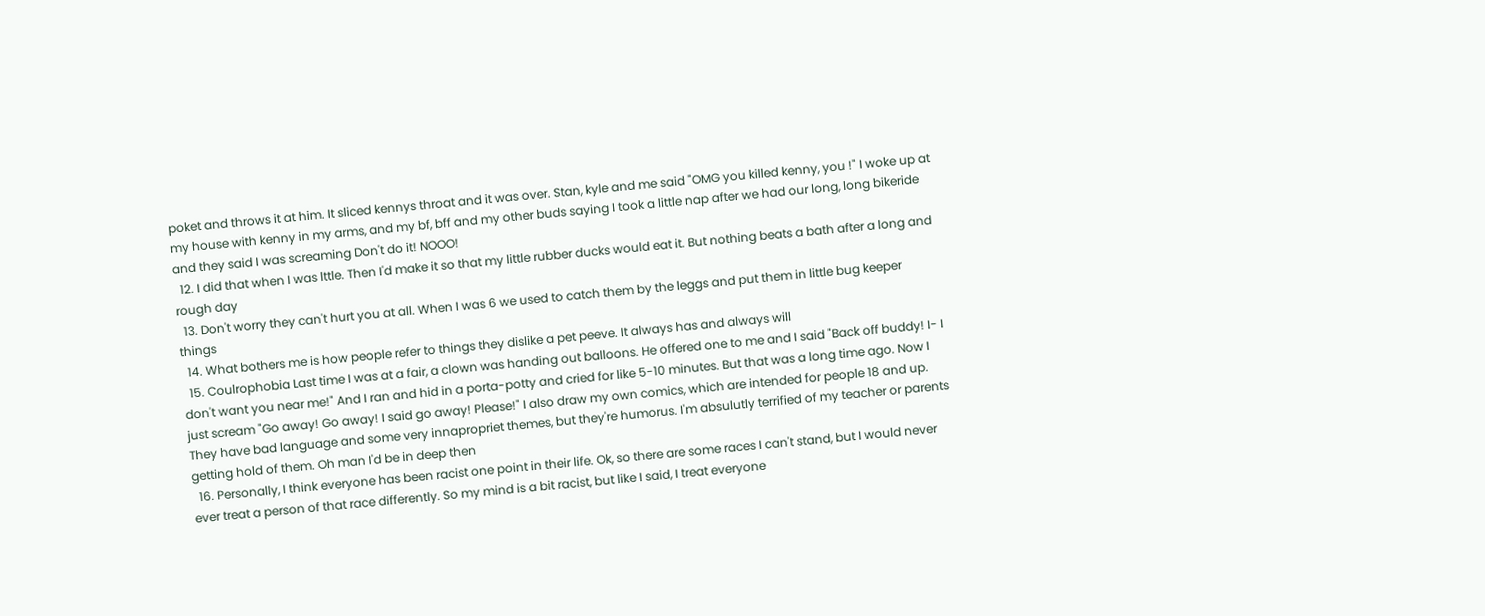poket and throws it at him. It sliced kennys throat and it was over. Stan, kyle and me said "OMG you killed kenny, you !" I woke up at my house with kenny in my arms, and my bf, bff and my other buds saying I took a little nap after we had our long, long bikeride and they said I was screaming Don't do it! NOOO!
  12. I did that when I was lttle. Then I'd make it so that my little rubber ducks would eat it. But nothing beats a bath after a long and rough day
  13. Don't worry they can't hurt you at all. When I was 6 we used to catch them by the leggs and put them in little bug keeper things
  14. What bothers me is how people refer to things they dislike a pet peeve. It always has and always will
  15. Coulrophobia Last time I was at a fair, a clown was handing out balloons. He offered one to me and I said "Back off buddy! I- I don't want you near me!" And I ran and hid in a porta-potty and cried for like 5-10 minutes. But that was a long time ago. Now I just scream "Go away! Go away! I said go away! Please!" I also draw my own comics, which are intended for people 18 and up. They have bad language and some very innapropriet themes, but they're humorus. I'm absulutly terrified of my teacher or parents getting hold of them. Oh man I'd be in deep then
  16. Personally, I think everyone has been racist one point in their life. Ok, so there are some races I can't stand, but I would never ever treat a person of that race differently. So my mind is a bit racist, but like I said, I treat everyone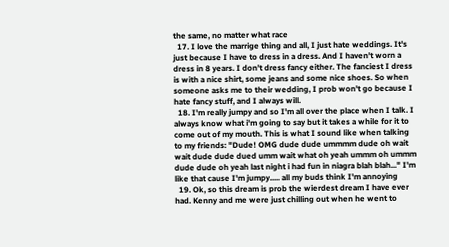the same, no matter what race
  17. I love the marrige thing and all, I just hate weddings. It's just because I have to dress in a dress. And I haven't worn a dress in 8 years. I don't dress fancy either. The fanciest I dress is with a nice shirt, some jeans and some nice shoes. So when someone asks me to their wedding, I prob won't go because I hate fancy stuff, and I always will.
  18. I'm really jumpy and so I'm all over the place when I talk. I always know what i'm going to say but it takes a while for it to come out of my mouth. This is what I sound like when talking to my friends: "Dude! OMG dude dude ummmm dude oh wait wait dude dude dued umm wait what oh yeah ummm oh ummm dude dude oh yeah last night i had fun in niagra blah blah..." I'm like that cause I'm jumpy..... all my buds think I'm annoying
  19. Ok, so this dream is prob the wierdest dream I have ever had. Kenny and me were just chilling out when he went to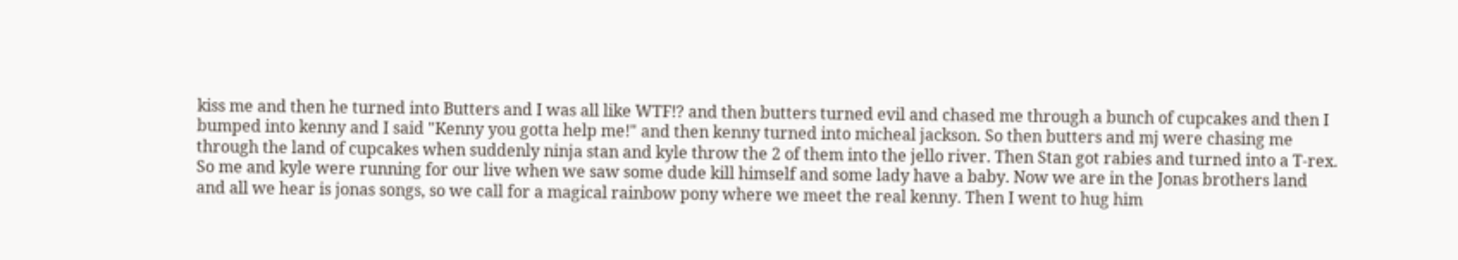kiss me and then he turned into Butters and I was all like WTF!? and then butters turned evil and chased me through a bunch of cupcakes and then I bumped into kenny and I said "Kenny you gotta help me!" and then kenny turned into micheal jackson. So then butters and mj were chasing me through the land of cupcakes when suddenly ninja stan and kyle throw the 2 of them into the jello river. Then Stan got rabies and turned into a T-rex. So me and kyle were running for our live when we saw some dude kill himself and some lady have a baby. Now we are in the Jonas brothers land and all we hear is jonas songs, so we call for a magical rainbow pony where we meet the real kenny. Then I went to hug him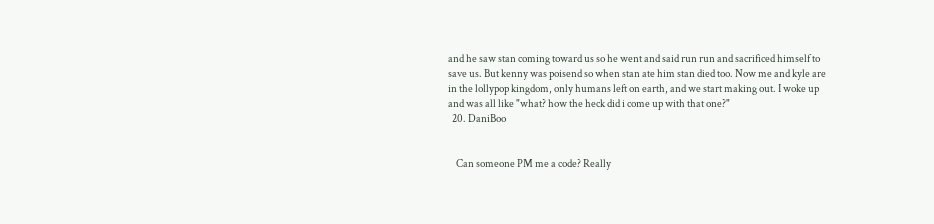and he saw stan coming toward us so he went and said run run and sacrificed himself to save us. But kenny was poisend so when stan ate him stan died too. Now me and kyle are in the lollypop kingdom, only humans left on earth, and we start making out. I woke up and was all like "what? how the heck did i come up with that one?"
  20. DaniBoo


    Can someone PM me a code? Really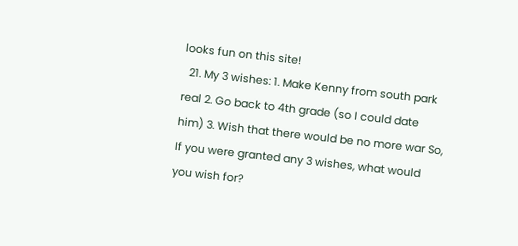looks fun on this site!
  21. My 3 wishes: 1. Make Kenny from south park real 2. Go back to 4th grade (so I could date him) 3. Wish that there would be no more war So, If you were granted any 3 wishes, what would you wish for?